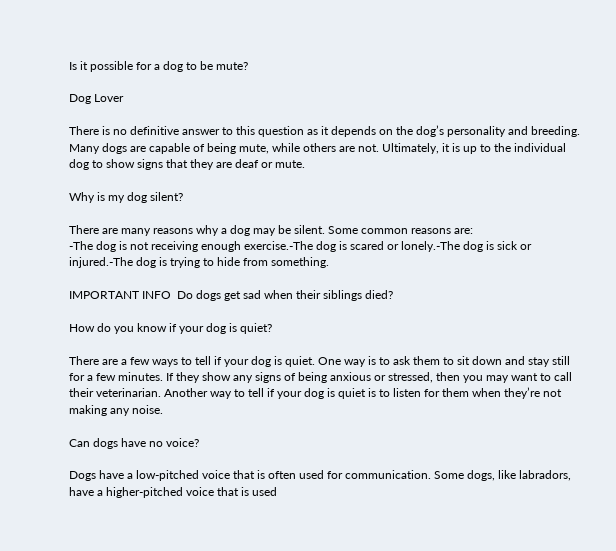Is it possible for a dog to be mute?

Dog Lover

There is no definitive answer to this question as it depends on the dog’s personality and breeding. Many dogs are capable of being mute, while others are not. Ultimately, it is up to the individual dog to show signs that they are deaf or mute.

Why is my dog silent?

There are many reasons why a dog may be silent. Some common reasons are:
-The dog is not receiving enough exercise.-The dog is scared or lonely.-The dog is sick or injured.-The dog is trying to hide from something.

IMPORTANT INFO  Do dogs get sad when their siblings died?

How do you know if your dog is quiet?

There are a few ways to tell if your dog is quiet. One way is to ask them to sit down and stay still for a few minutes. If they show any signs of being anxious or stressed, then you may want to call their veterinarian. Another way to tell if your dog is quiet is to listen for them when they’re not making any noise.

Can dogs have no voice?

Dogs have a low-pitched voice that is often used for communication. Some dogs, like labradors, have a higher-pitched voice that is used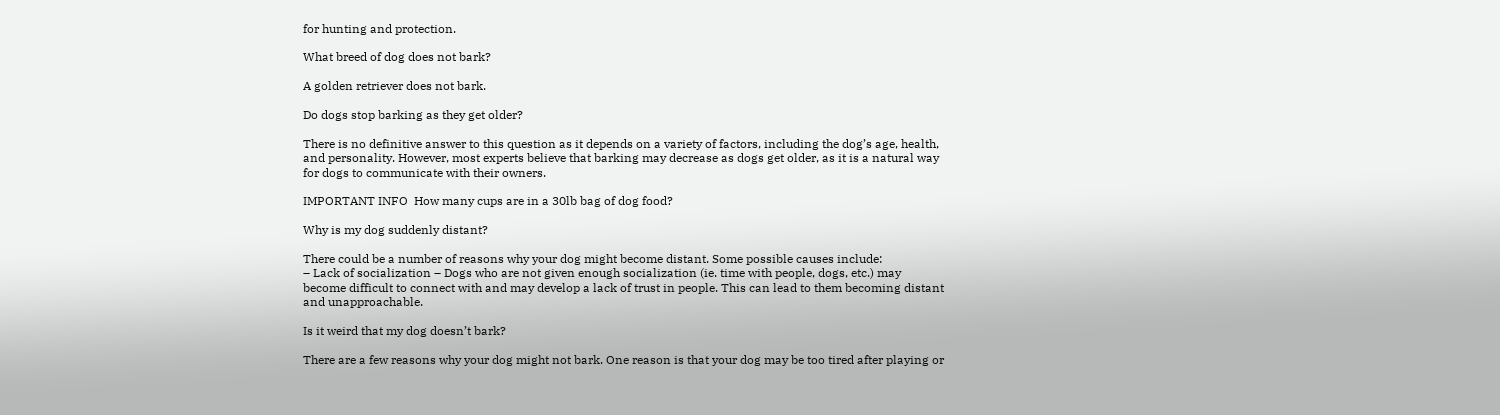for hunting and protection.

What breed of dog does not bark?

A golden retriever does not bark.

Do dogs stop barking as they get older?

There is no definitive answer to this question as it depends on a variety of factors, including the dog’s age, health, and personality. However, most experts believe that barking may decrease as dogs get older, as it is a natural way for dogs to communicate with their owners.

IMPORTANT INFO  How many cups are in a 30lb bag of dog food?

Why is my dog suddenly distant?

There could be a number of reasons why your dog might become distant. Some possible causes include:
– Lack of socialization – Dogs who are not given enough socialization (ie. time with people, dogs, etc.) may become difficult to connect with and may develop a lack of trust in people. This can lead to them becoming distant and unapproachable.

Is it weird that my dog doesn’t bark?

There are a few reasons why your dog might not bark. One reason is that your dog may be too tired after playing or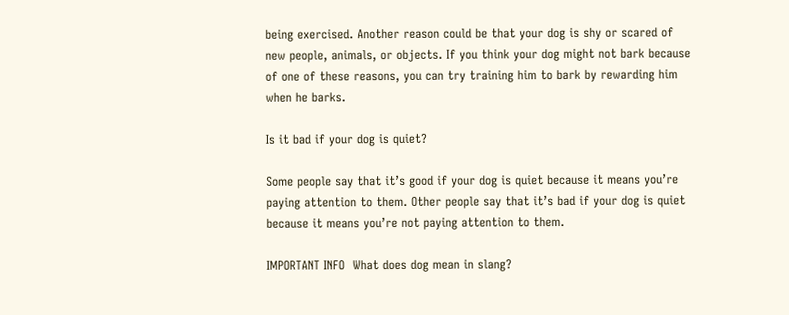being exercised. Another reason could be that your dog is shy or scared of new people, animals, or objects. If you think your dog might not bark because of one of these reasons, you can try training him to bark by rewarding him when he barks.

Is it bad if your dog is quiet?

Some people say that it’s good if your dog is quiet because it means you’re paying attention to them. Other people say that it’s bad if your dog is quiet because it means you’re not paying attention to them.

IMPORTANT INFO  What does dog mean in slang?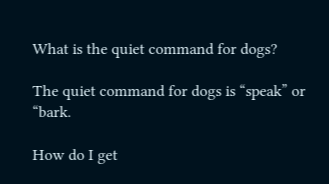What is the quiet command for dogs?

The quiet command for dogs is “speak” or “bark.

How do I get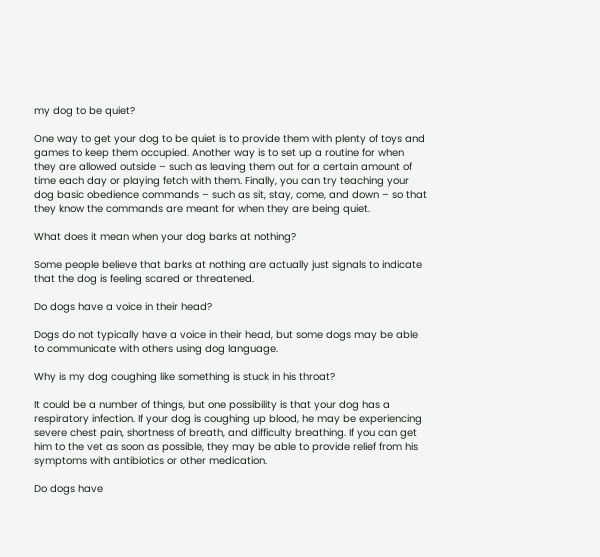my dog to be quiet?

One way to get your dog to be quiet is to provide them with plenty of toys and games to keep them occupied. Another way is to set up a routine for when they are allowed outside – such as leaving them out for a certain amount of time each day or playing fetch with them. Finally, you can try teaching your dog basic obedience commands – such as sit, stay, come, and down – so that they know the commands are meant for when they are being quiet.

What does it mean when your dog barks at nothing?

Some people believe that barks at nothing are actually just signals to indicate that the dog is feeling scared or threatened.

Do dogs have a voice in their head?

Dogs do not typically have a voice in their head, but some dogs may be able to communicate with others using dog language.

Why is my dog coughing like something is stuck in his throat?

It could be a number of things, but one possibility is that your dog has a respiratory infection. If your dog is coughing up blood, he may be experiencing severe chest pain, shortness of breath, and difficulty breathing. If you can get him to the vet as soon as possible, they may be able to provide relief from his symptoms with antibiotics or other medication.

Do dogs have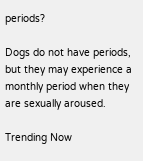periods?

Dogs do not have periods, but they may experience a monthly period when they are sexually aroused.

Trending Now